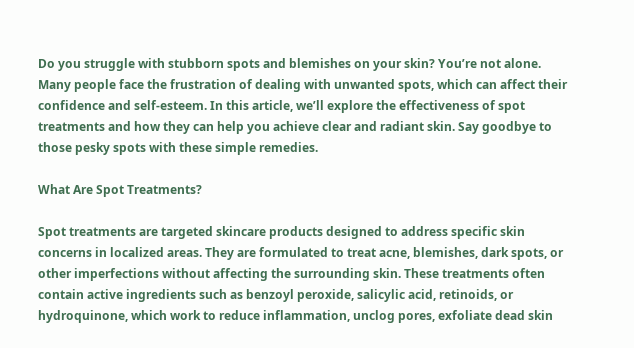Do you struggle with stubborn spots and blemishes on your skin? You’re not alone. Many people face the frustration of dealing with unwanted spots, which can affect their confidence and self-esteem. In this article, we’ll explore the effectiveness of spot treatments and how they can help you achieve clear and radiant skin. Say goodbye to those pesky spots with these simple remedies.

What Are Spot Treatments?

Spot treatments are targeted skincare products designed to address specific skin concerns in localized areas. They are formulated to treat acne, blemishes, dark spots, or other imperfections without affecting the surrounding skin. These treatments often contain active ingredients such as benzoyl peroxide, salicylic acid, retinoids, or hydroquinone, which work to reduce inflammation, unclog pores, exfoliate dead skin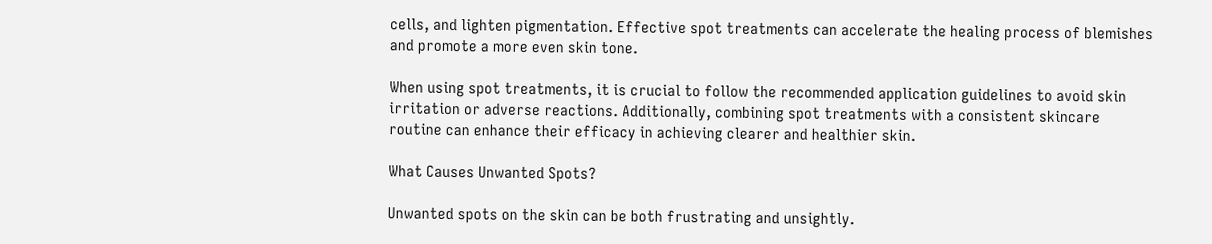cells, and lighten pigmentation. Effective spot treatments can accelerate the healing process of blemishes and promote a more even skin tone.

When using spot treatments, it is crucial to follow the recommended application guidelines to avoid skin irritation or adverse reactions. Additionally, combining spot treatments with a consistent skincare routine can enhance their efficacy in achieving clearer and healthier skin.

What Causes Unwanted Spots?

Unwanted spots on the skin can be both frustrating and unsightly.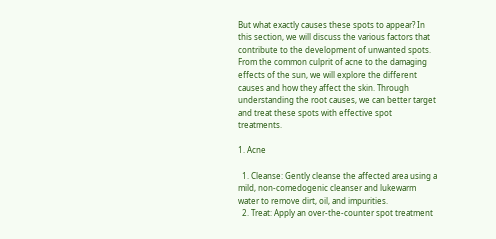But what exactly causes these spots to appear? In this section, we will discuss the various factors that contribute to the development of unwanted spots. From the common culprit of acne to the damaging effects of the sun, we will explore the different causes and how they affect the skin. Through understanding the root causes, we can better target and treat these spots with effective spot treatments.

1. Acne

  1. Cleanse: Gently cleanse the affected area using a mild, non-comedogenic cleanser and lukewarm water to remove dirt, oil, and impurities.
  2. Treat: Apply an over-the-counter spot treatment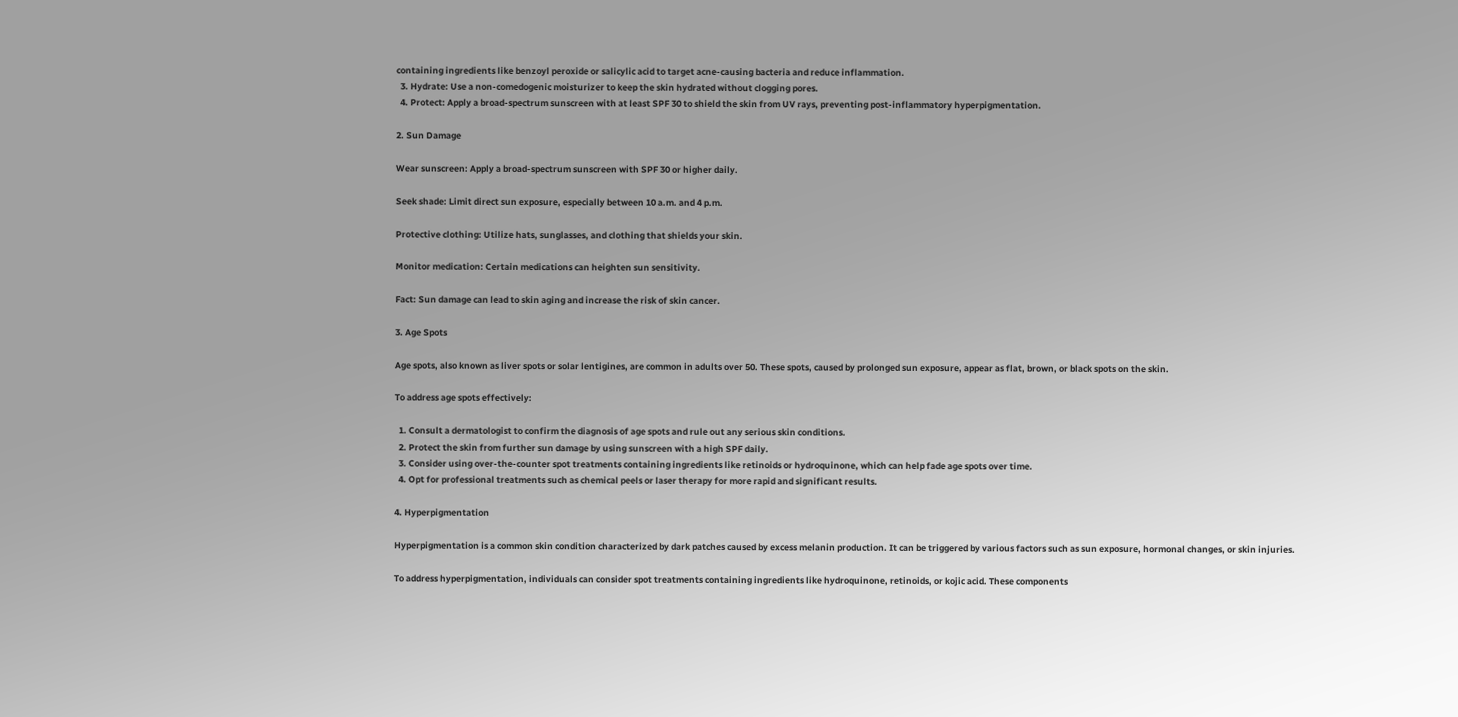containing ingredients like benzoyl peroxide or salicylic acid to target acne-causing bacteria and reduce inflammation.
  3. Hydrate: Use a non-comedogenic moisturizer to keep the skin hydrated without clogging pores.
  4. Protect: Apply a broad-spectrum sunscreen with at least SPF 30 to shield the skin from UV rays, preventing post-inflammatory hyperpigmentation.

2. Sun Damage

Wear sunscreen: Apply a broad-spectrum sunscreen with SPF 30 or higher daily.

Seek shade: Limit direct sun exposure, especially between 10 a.m. and 4 p.m.

Protective clothing: Utilize hats, sunglasses, and clothing that shields your skin.

Monitor medication: Certain medications can heighten sun sensitivity.

Fact: Sun damage can lead to skin aging and increase the risk of skin cancer.

3. Age Spots

Age spots, also known as liver spots or solar lentigines, are common in adults over 50. These spots, caused by prolonged sun exposure, appear as flat, brown, or black spots on the skin.

To address age spots effectively:

  1. Consult a dermatologist to confirm the diagnosis of age spots and rule out any serious skin conditions.
  2. Protect the skin from further sun damage by using sunscreen with a high SPF daily.
  3. Consider using over-the-counter spot treatments containing ingredients like retinoids or hydroquinone, which can help fade age spots over time.
  4. Opt for professional treatments such as chemical peels or laser therapy for more rapid and significant results.

4. Hyperpigmentation

Hyperpigmentation is a common skin condition characterized by dark patches caused by excess melanin production. It can be triggered by various factors such as sun exposure, hormonal changes, or skin injuries.

To address hyperpigmentation, individuals can consider spot treatments containing ingredients like hydroquinone, retinoids, or kojic acid. These components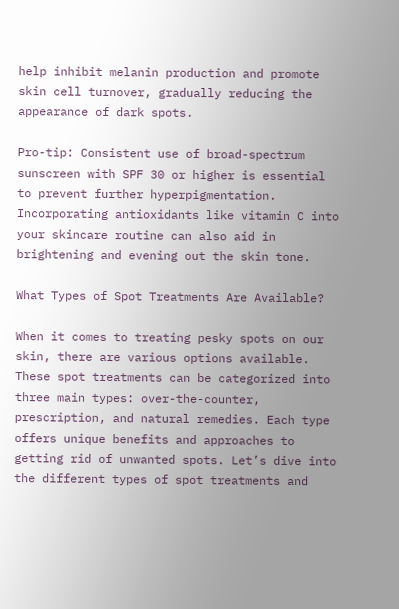help inhibit melanin production and promote skin cell turnover, gradually reducing the appearance of dark spots.

Pro-tip: Consistent use of broad-spectrum sunscreen with SPF 30 or higher is essential to prevent further hyperpigmentation. Incorporating antioxidants like vitamin C into your skincare routine can also aid in brightening and evening out the skin tone.

What Types of Spot Treatments Are Available?

When it comes to treating pesky spots on our skin, there are various options available. These spot treatments can be categorized into three main types: over-the-counter, prescription, and natural remedies. Each type offers unique benefits and approaches to getting rid of unwanted spots. Let’s dive into the different types of spot treatments and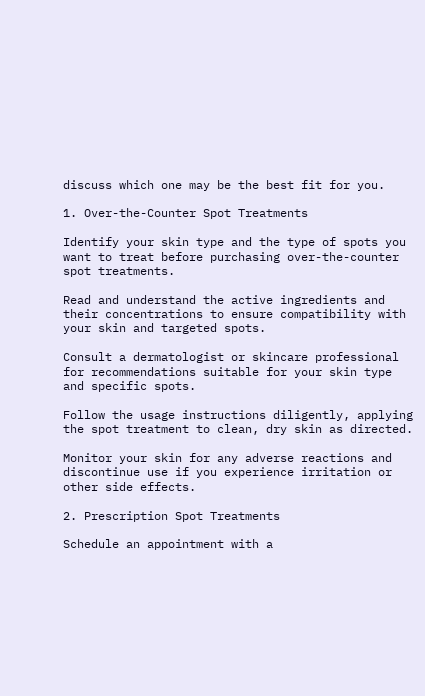discuss which one may be the best fit for you.

1. Over-the-Counter Spot Treatments

Identify your skin type and the type of spots you want to treat before purchasing over-the-counter spot treatments.

Read and understand the active ingredients and their concentrations to ensure compatibility with your skin and targeted spots.

Consult a dermatologist or skincare professional for recommendations suitable for your skin type and specific spots.

Follow the usage instructions diligently, applying the spot treatment to clean, dry skin as directed.

Monitor your skin for any adverse reactions and discontinue use if you experience irritation or other side effects.

2. Prescription Spot Treatments

Schedule an appointment with a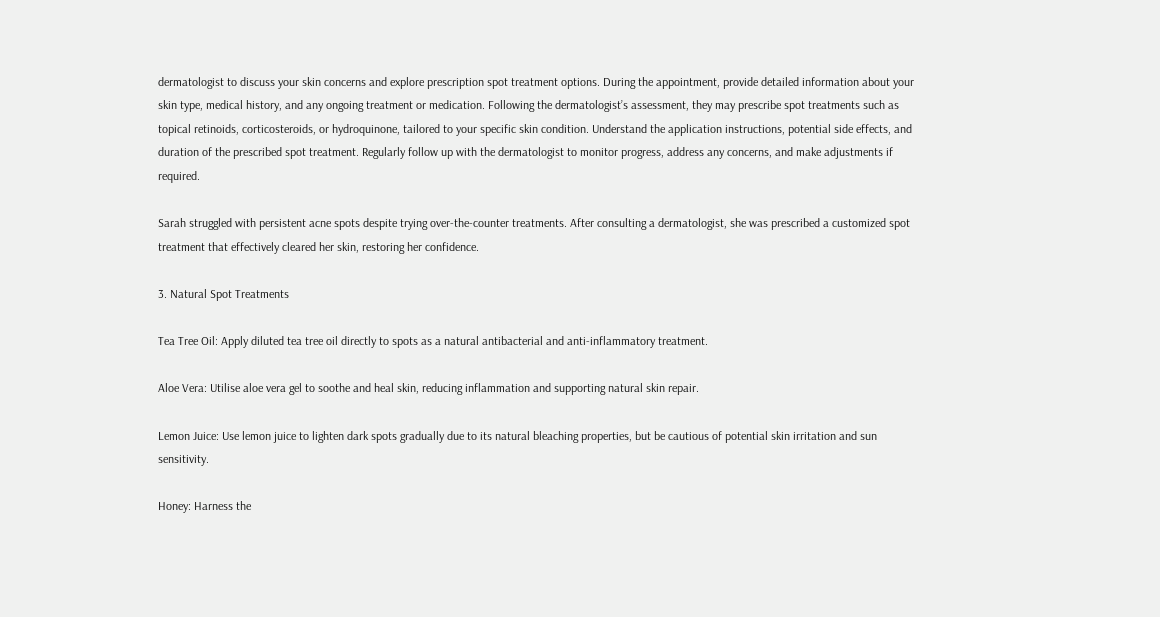dermatologist to discuss your skin concerns and explore prescription spot treatment options. During the appointment, provide detailed information about your skin type, medical history, and any ongoing treatment or medication. Following the dermatologist’s assessment, they may prescribe spot treatments such as topical retinoids, corticosteroids, or hydroquinone, tailored to your specific skin condition. Understand the application instructions, potential side effects, and duration of the prescribed spot treatment. Regularly follow up with the dermatologist to monitor progress, address any concerns, and make adjustments if required.

Sarah struggled with persistent acne spots despite trying over-the-counter treatments. After consulting a dermatologist, she was prescribed a customized spot treatment that effectively cleared her skin, restoring her confidence.

3. Natural Spot Treatments

Tea Tree Oil: Apply diluted tea tree oil directly to spots as a natural antibacterial and anti-inflammatory treatment.

Aloe Vera: Utilise aloe vera gel to soothe and heal skin, reducing inflammation and supporting natural skin repair.

Lemon Juice: Use lemon juice to lighten dark spots gradually due to its natural bleaching properties, but be cautious of potential skin irritation and sun sensitivity.

Honey: Harness the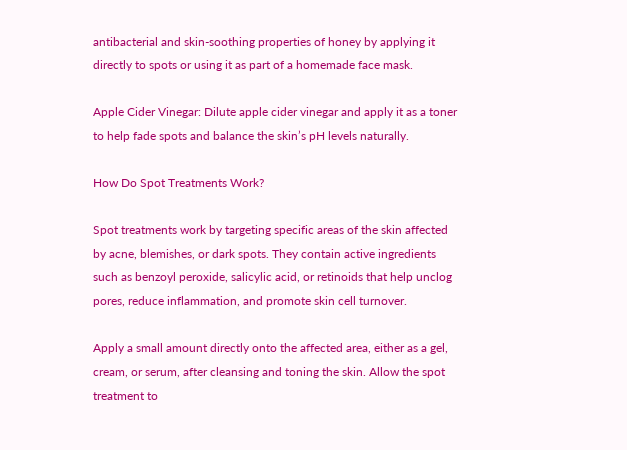antibacterial and skin-soothing properties of honey by applying it directly to spots or using it as part of a homemade face mask.

Apple Cider Vinegar: Dilute apple cider vinegar and apply it as a toner to help fade spots and balance the skin’s pH levels naturally.

How Do Spot Treatments Work?

Spot treatments work by targeting specific areas of the skin affected by acne, blemishes, or dark spots. They contain active ingredients such as benzoyl peroxide, salicylic acid, or retinoids that help unclog pores, reduce inflammation, and promote skin cell turnover.

Apply a small amount directly onto the affected area, either as a gel, cream, or serum, after cleansing and toning the skin. Allow the spot treatment to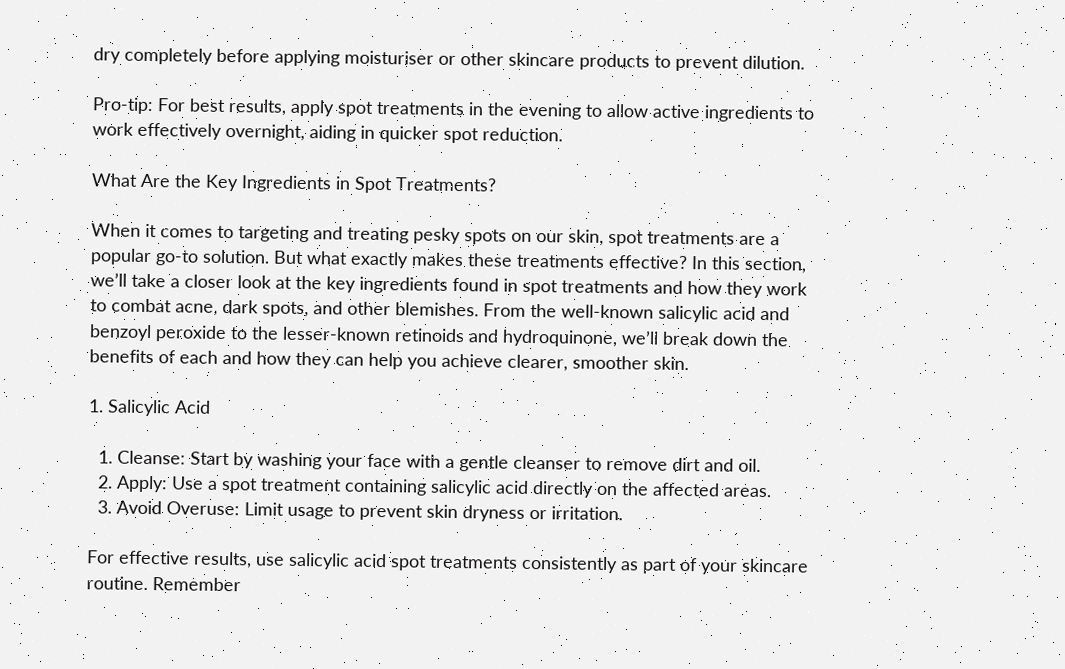dry completely before applying moisturiser or other skincare products to prevent dilution.

Pro-tip: For best results, apply spot treatments in the evening to allow active ingredients to work effectively overnight, aiding in quicker spot reduction.

What Are the Key Ingredients in Spot Treatments?

When it comes to targeting and treating pesky spots on our skin, spot treatments are a popular go-to solution. But what exactly makes these treatments effective? In this section, we’ll take a closer look at the key ingredients found in spot treatments and how they work to combat acne, dark spots, and other blemishes. From the well-known salicylic acid and benzoyl peroxide to the lesser-known retinoids and hydroquinone, we’ll break down the benefits of each and how they can help you achieve clearer, smoother skin.

1. Salicylic Acid

  1. Cleanse: Start by washing your face with a gentle cleanser to remove dirt and oil.
  2. Apply: Use a spot treatment containing salicylic acid directly on the affected areas.
  3. Avoid Overuse: Limit usage to prevent skin dryness or irritation.

For effective results, use salicylic acid spot treatments consistently as part of your skincare routine. Remember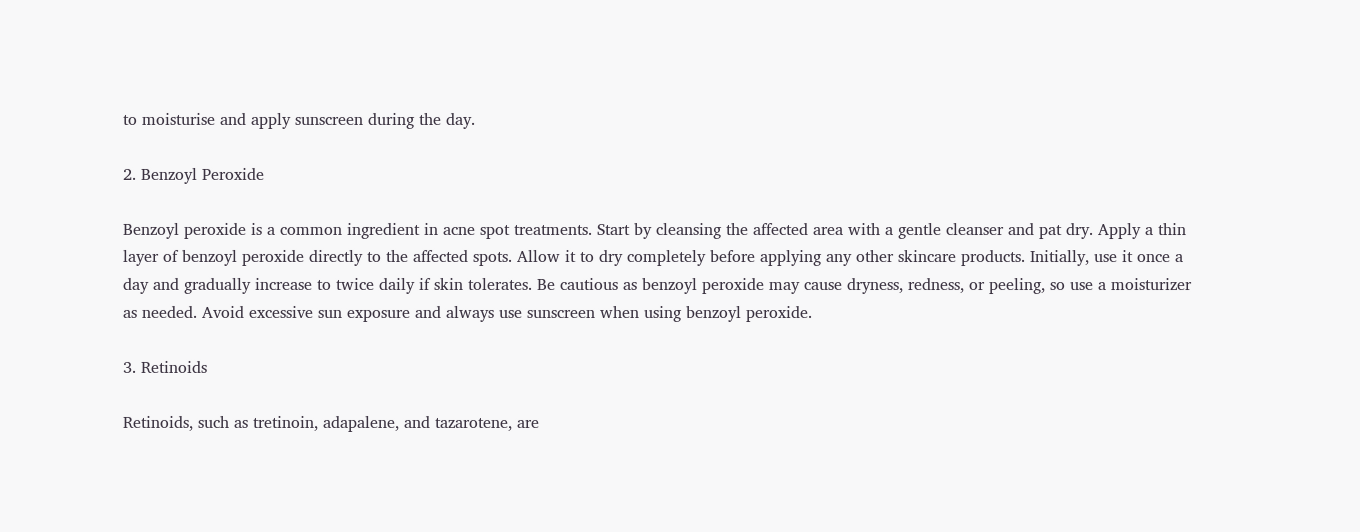to moisturise and apply sunscreen during the day.

2. Benzoyl Peroxide

Benzoyl peroxide is a common ingredient in acne spot treatments. Start by cleansing the affected area with a gentle cleanser and pat dry. Apply a thin layer of benzoyl peroxide directly to the affected spots. Allow it to dry completely before applying any other skincare products. Initially, use it once a day and gradually increase to twice daily if skin tolerates. Be cautious as benzoyl peroxide may cause dryness, redness, or peeling, so use a moisturizer as needed. Avoid excessive sun exposure and always use sunscreen when using benzoyl peroxide.

3. Retinoids

Retinoids, such as tretinoin, adapalene, and tazarotene, are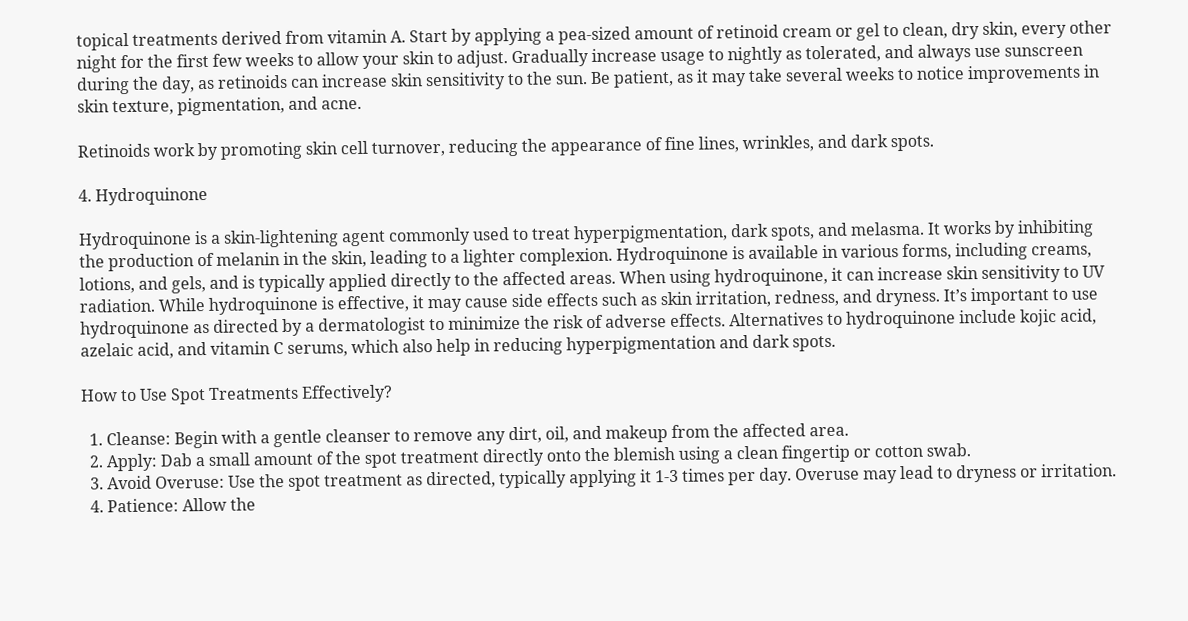topical treatments derived from vitamin A. Start by applying a pea-sized amount of retinoid cream or gel to clean, dry skin, every other night for the first few weeks to allow your skin to adjust. Gradually increase usage to nightly as tolerated, and always use sunscreen during the day, as retinoids can increase skin sensitivity to the sun. Be patient, as it may take several weeks to notice improvements in skin texture, pigmentation, and acne.

Retinoids work by promoting skin cell turnover, reducing the appearance of fine lines, wrinkles, and dark spots.

4. Hydroquinone

Hydroquinone is a skin-lightening agent commonly used to treat hyperpigmentation, dark spots, and melasma. It works by inhibiting the production of melanin in the skin, leading to a lighter complexion. Hydroquinone is available in various forms, including creams, lotions, and gels, and is typically applied directly to the affected areas. When using hydroquinone, it can increase skin sensitivity to UV radiation. While hydroquinone is effective, it may cause side effects such as skin irritation, redness, and dryness. It’s important to use hydroquinone as directed by a dermatologist to minimize the risk of adverse effects. Alternatives to hydroquinone include kojic acid, azelaic acid, and vitamin C serums, which also help in reducing hyperpigmentation and dark spots.

How to Use Spot Treatments Effectively?

  1. Cleanse: Begin with a gentle cleanser to remove any dirt, oil, and makeup from the affected area.
  2. Apply: Dab a small amount of the spot treatment directly onto the blemish using a clean fingertip or cotton swab.
  3. Avoid Overuse: Use the spot treatment as directed, typically applying it 1-3 times per day. Overuse may lead to dryness or irritation.
  4. Patience: Allow the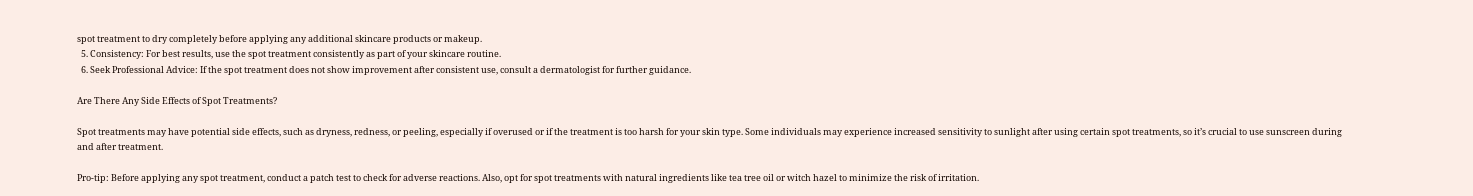spot treatment to dry completely before applying any additional skincare products or makeup.
  5. Consistency: For best results, use the spot treatment consistently as part of your skincare routine.
  6. Seek Professional Advice: If the spot treatment does not show improvement after consistent use, consult a dermatologist for further guidance.

Are There Any Side Effects of Spot Treatments?

Spot treatments may have potential side effects, such as dryness, redness, or peeling, especially if overused or if the treatment is too harsh for your skin type. Some individuals may experience increased sensitivity to sunlight after using certain spot treatments, so it’s crucial to use sunscreen during and after treatment.

Pro-tip: Before applying any spot treatment, conduct a patch test to check for adverse reactions. Also, opt for spot treatments with natural ingredients like tea tree oil or witch hazel to minimize the risk of irritation.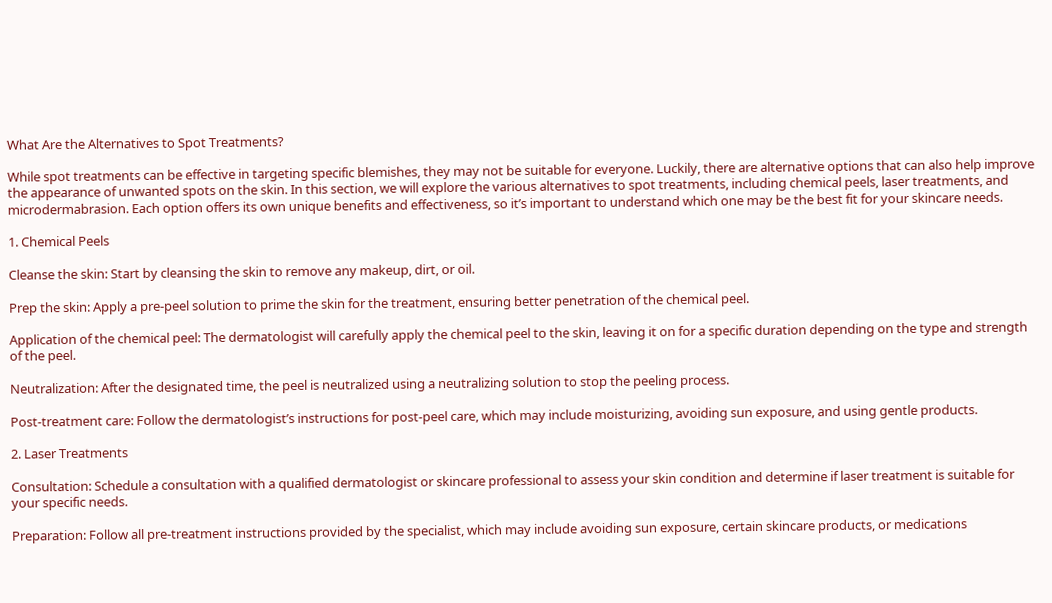What Are the Alternatives to Spot Treatments?

While spot treatments can be effective in targeting specific blemishes, they may not be suitable for everyone. Luckily, there are alternative options that can also help improve the appearance of unwanted spots on the skin. In this section, we will explore the various alternatives to spot treatments, including chemical peels, laser treatments, and microdermabrasion. Each option offers its own unique benefits and effectiveness, so it’s important to understand which one may be the best fit for your skincare needs.

1. Chemical Peels

Cleanse the skin: Start by cleansing the skin to remove any makeup, dirt, or oil.

Prep the skin: Apply a pre-peel solution to prime the skin for the treatment, ensuring better penetration of the chemical peel.

Application of the chemical peel: The dermatologist will carefully apply the chemical peel to the skin, leaving it on for a specific duration depending on the type and strength of the peel.

Neutralization: After the designated time, the peel is neutralized using a neutralizing solution to stop the peeling process.

Post-treatment care: Follow the dermatologist’s instructions for post-peel care, which may include moisturizing, avoiding sun exposure, and using gentle products.

2. Laser Treatments

Consultation: Schedule a consultation with a qualified dermatologist or skincare professional to assess your skin condition and determine if laser treatment is suitable for your specific needs.

Preparation: Follow all pre-treatment instructions provided by the specialist, which may include avoiding sun exposure, certain skincare products, or medications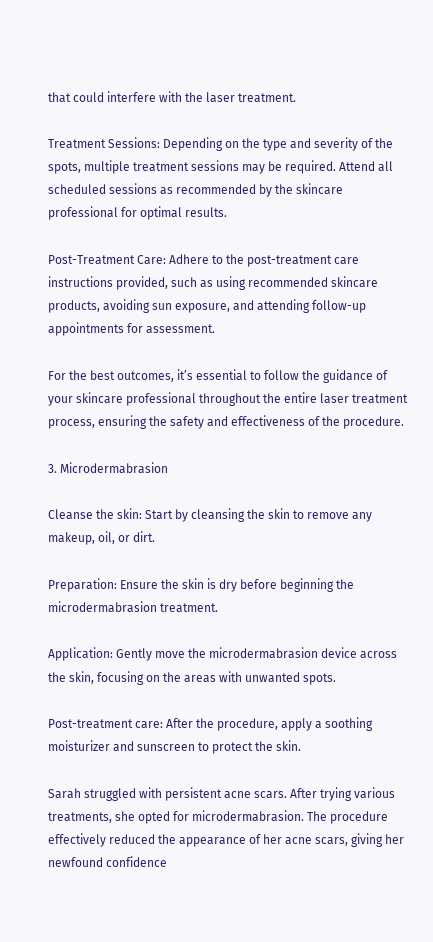that could interfere with the laser treatment.

Treatment Sessions: Depending on the type and severity of the spots, multiple treatment sessions may be required. Attend all scheduled sessions as recommended by the skincare professional for optimal results.

Post-Treatment Care: Adhere to the post-treatment care instructions provided, such as using recommended skincare products, avoiding sun exposure, and attending follow-up appointments for assessment.

For the best outcomes, it’s essential to follow the guidance of your skincare professional throughout the entire laser treatment process, ensuring the safety and effectiveness of the procedure.

3. Microdermabrasion

Cleanse the skin: Start by cleansing the skin to remove any makeup, oil, or dirt.

Preparation: Ensure the skin is dry before beginning the microdermabrasion treatment.

Application: Gently move the microdermabrasion device across the skin, focusing on the areas with unwanted spots.

Post-treatment care: After the procedure, apply a soothing moisturizer and sunscreen to protect the skin.

Sarah struggled with persistent acne scars. After trying various treatments, she opted for microdermabrasion. The procedure effectively reduced the appearance of her acne scars, giving her newfound confidence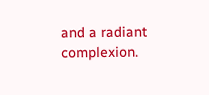and a radiant complexion.